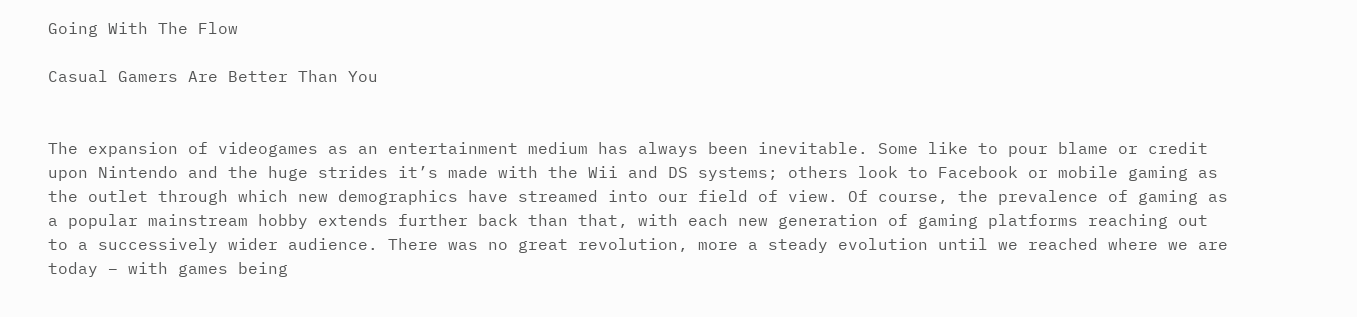Going With The Flow

Casual Gamers Are Better Than You


The expansion of videogames as an entertainment medium has always been inevitable. Some like to pour blame or credit upon Nintendo and the huge strides it’s made with the Wii and DS systems; others look to Facebook or mobile gaming as the outlet through which new demographics have streamed into our field of view. Of course, the prevalence of gaming as a popular mainstream hobby extends further back than that, with each new generation of gaming platforms reaching out to a successively wider audience. There was no great revolution, more a steady evolution until we reached where we are today – with games being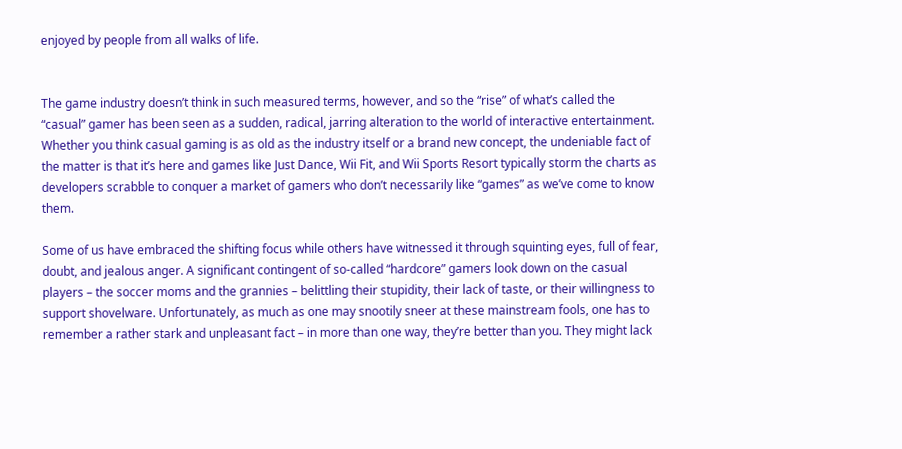enjoyed by people from all walks of life.


The game industry doesn’t think in such measured terms, however, and so the “rise” of what’s called the “casual” gamer has been seen as a sudden, radical, jarring alteration to the world of interactive entertainment. Whether you think casual gaming is as old as the industry itself or a brand new concept, the undeniable fact of the matter is that it’s here and games like Just Dance, Wii Fit, and Wii Sports Resort typically storm the charts as developers scrabble to conquer a market of gamers who don’t necessarily like “games” as we’ve come to know them.

Some of us have embraced the shifting focus while others have witnessed it through squinting eyes, full of fear, doubt, and jealous anger. A significant contingent of so-called “hardcore” gamers look down on the casual players – the soccer moms and the grannies – belittling their stupidity, their lack of taste, or their willingness to support shovelware. Unfortunately, as much as one may snootily sneer at these mainstream fools, one has to remember a rather stark and unpleasant fact – in more than one way, they’re better than you. They might lack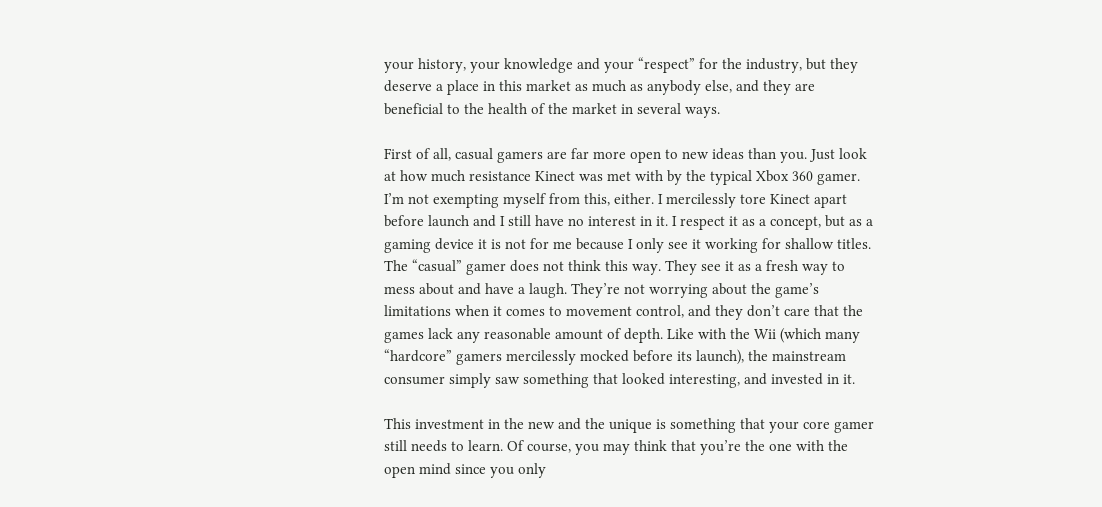your history, your knowledge and your “respect” for the industry, but they deserve a place in this market as much as anybody else, and they are beneficial to the health of the market in several ways.

First of all, casual gamers are far more open to new ideas than you. Just look at how much resistance Kinect was met with by the typical Xbox 360 gamer. I’m not exempting myself from this, either. I mercilessly tore Kinect apart before launch and I still have no interest in it. I respect it as a concept, but as a gaming device it is not for me because I only see it working for shallow titles. The “casual” gamer does not think this way. They see it as a fresh way to mess about and have a laugh. They’re not worrying about the game’s limitations when it comes to movement control, and they don’t care that the games lack any reasonable amount of depth. Like with the Wii (which many “hardcore” gamers mercilessly mocked before its launch), the mainstream consumer simply saw something that looked interesting, and invested in it.

This investment in the new and the unique is something that your core gamer still needs to learn. Of course, you may think that you’re the one with the open mind since you only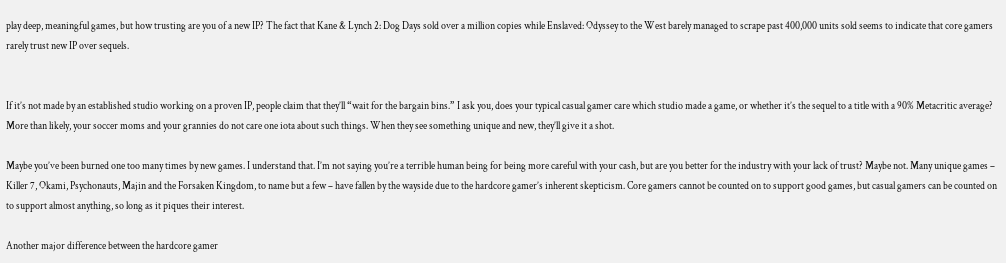play deep, meaningful games, but how trusting are you of a new IP? The fact that Kane & Lynch 2: Dog Days sold over a million copies while Enslaved: Odyssey to the West barely managed to scrape past 400,000 units sold seems to indicate that core gamers rarely trust new IP over sequels.


If it’s not made by an established studio working on a proven IP, people claim that they’ll “wait for the bargain bins.” I ask you, does your typical casual gamer care which studio made a game, or whether it’s the sequel to a title with a 90% Metacritic average? More than likely, your soccer moms and your grannies do not care one iota about such things. When they see something unique and new, they’ll give it a shot.

Maybe you’ve been burned one too many times by new games. I understand that. I’m not saying you’re a terrible human being for being more careful with your cash, but are you better for the industry with your lack of trust? Maybe not. Many unique games – Killer 7, Okami, Psychonauts, Majin and the Forsaken Kingdom, to name but a few – have fallen by the wayside due to the hardcore gamer’s inherent skepticism. Core gamers cannot be counted on to support good games, but casual gamers can be counted on to support almost anything, so long as it piques their interest.

Another major difference between the hardcore gamer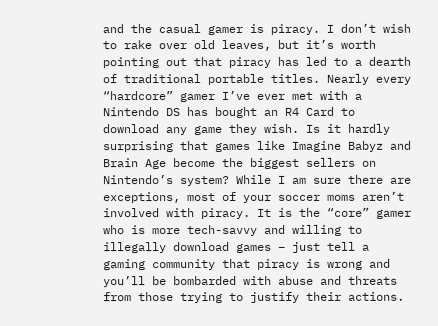and the casual gamer is piracy. I don’t wish to rake over old leaves, but it’s worth pointing out that piracy has led to a dearth of traditional portable titles. Nearly every “hardcore” gamer I’ve ever met with a Nintendo DS has bought an R4 Card to download any game they wish. Is it hardly surprising that games like Imagine Babyz and Brain Age become the biggest sellers on Nintendo’s system? While I am sure there are exceptions, most of your soccer moms aren’t involved with piracy. It is the “core” gamer who is more tech-savvy and willing to illegally download games – just tell a gaming community that piracy is wrong and you’ll be bombarded with abuse and threats from those trying to justify their actions.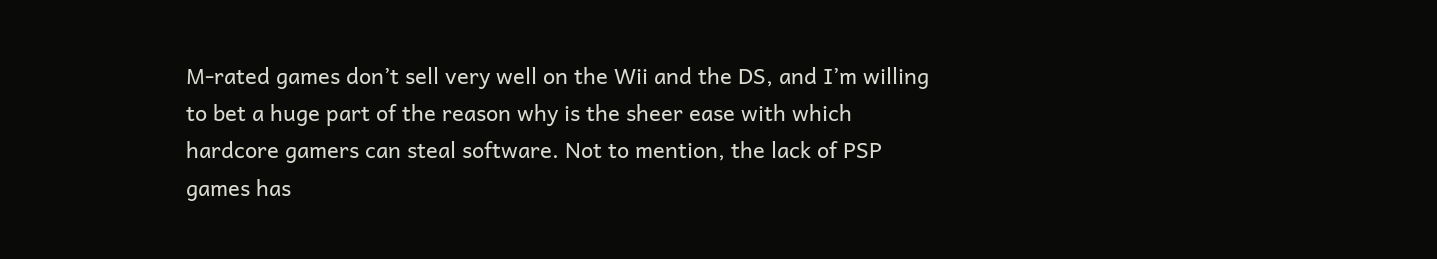M-rated games don’t sell very well on the Wii and the DS, and I’m willing to bet a huge part of the reason why is the sheer ease with which hardcore gamers can steal software. Not to mention, the lack of PSP games has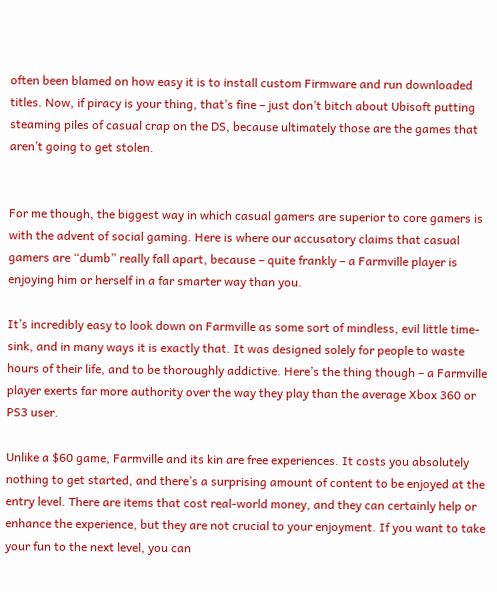often been blamed on how easy it is to install custom Firmware and run downloaded titles. Now, if piracy is your thing, that’s fine – just don’t bitch about Ubisoft putting steaming piles of casual crap on the DS, because ultimately those are the games that aren’t going to get stolen.


For me though, the biggest way in which casual gamers are superior to core gamers is with the advent of social gaming. Here is where our accusatory claims that casual gamers are “dumb” really fall apart, because – quite frankly – a Farmville player is enjoying him or herself in a far smarter way than you.

It’s incredibly easy to look down on Farmville as some sort of mindless, evil little time-sink, and in many ways it is exactly that. It was designed solely for people to waste hours of their life, and to be thoroughly addictive. Here’s the thing though – a Farmville player exerts far more authority over the way they play than the average Xbox 360 or PS3 user.

Unlike a $60 game, Farmville and its kin are free experiences. It costs you absolutely nothing to get started, and there’s a surprising amount of content to be enjoyed at the entry level. There are items that cost real-world money, and they can certainly help or enhance the experience, but they are not crucial to your enjoyment. If you want to take your fun to the next level, you can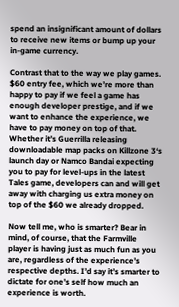spend an insignificant amount of dollars to receive new items or bump up your in-game currency.

Contrast that to the way we play games. $60 entry fee, which we’re more than happy to pay if we feel a game has enough developer prestige, and if we want to enhance the experience, we have to pay money on top of that. Whether it’s Guerrilla releasing downloadable map packs on Killzone 3‘s launch day or Namco Bandai expecting you to pay for level-ups in the latest Tales game, developers can and will get away with charging us extra money on top of the $60 we already dropped.

Now tell me, who is smarter? Bear in mind, of course, that the Farmville player is having just as much fun as you are, regardless of the experience’s respective depths. I’d say it’s smarter to dictate for one’s self how much an experience is worth.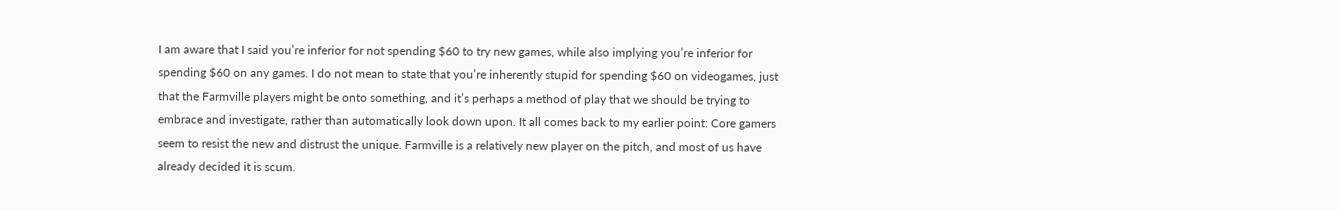I am aware that I said you’re inferior for not spending $60 to try new games, while also implying you’re inferior for spending $60 on any games. I do not mean to state that you’re inherently stupid for spending $60 on videogames, just that the Farmville players might be onto something, and it’s perhaps a method of play that we should be trying to embrace and investigate, rather than automatically look down upon. It all comes back to my earlier point: Core gamers seem to resist the new and distrust the unique. Farmville is a relatively new player on the pitch, and most of us have already decided it is scum.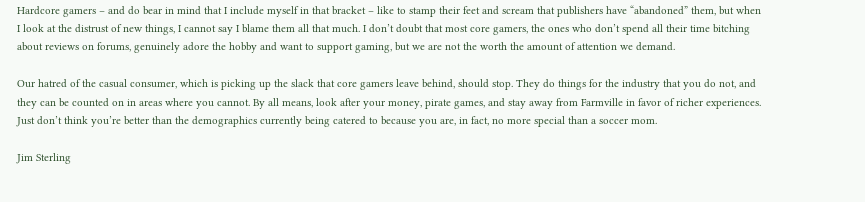Hardcore gamers – and do bear in mind that I include myself in that bracket – like to stamp their feet and scream that publishers have “abandoned” them, but when I look at the distrust of new things, I cannot say I blame them all that much. I don’t doubt that most core gamers, the ones who don’t spend all their time bitching about reviews on forums, genuinely adore the hobby and want to support gaming, but we are not the worth the amount of attention we demand.

Our hatred of the casual consumer, which is picking up the slack that core gamers leave behind, should stop. They do things for the industry that you do not, and they can be counted on in areas where you cannot. By all means, look after your money, pirate games, and stay away from Farmville in favor of richer experiences. Just don’t think you’re better than the demographics currently being catered to because you are, in fact, no more special than a soccer mom.

Jim Sterling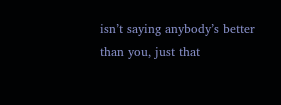isn’t saying anybody’s better than you, just that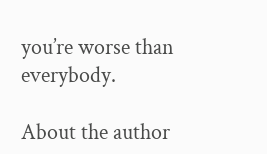you’re worse than everybody.

About the author